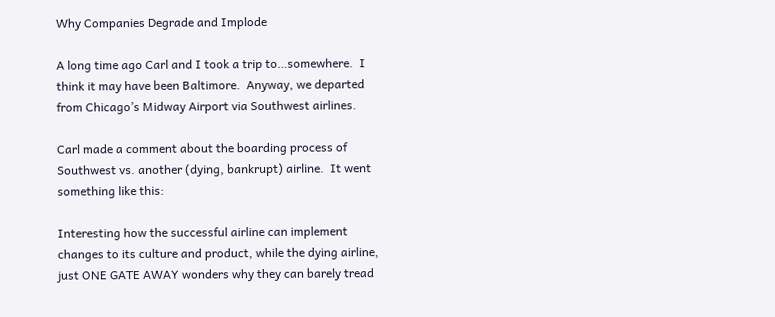Why Companies Degrade and Implode

A long time ago Carl and I took a trip to…somewhere.  I think it may have been Baltimore.  Anyway, we departed from Chicago’s Midway Airport via Southwest airlines.

Carl made a comment about the boarding process of Southwest vs. another (dying, bankrupt) airline.  It went something like this:

Interesting how the successful airline can implement changes to its culture and product, while the dying airline, just ONE GATE AWAY wonders why they can barely tread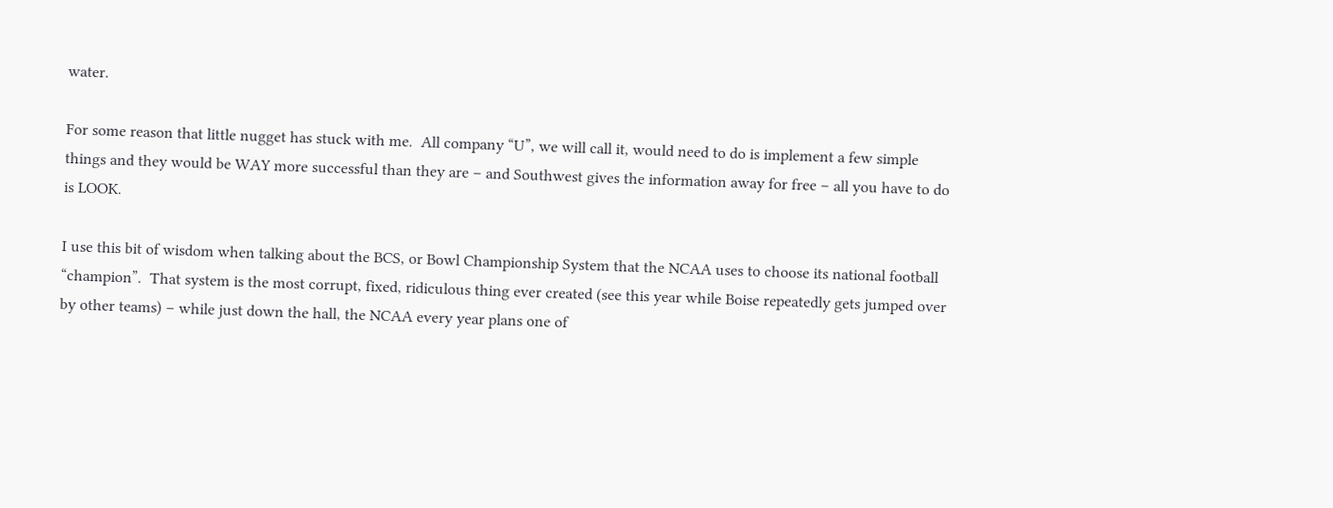water.

For some reason that little nugget has stuck with me.  All company “U”, we will call it, would need to do is implement a few simple things and they would be WAY more successful than they are – and Southwest gives the information away for free – all you have to do is LOOK.

I use this bit of wisdom when talking about the BCS, or Bowl Championship System that the NCAA uses to choose its national football “champion”.  That system is the most corrupt, fixed, ridiculous thing ever created (see this year while Boise repeatedly gets jumped over by other teams) – while just down the hall, the NCAA every year plans one of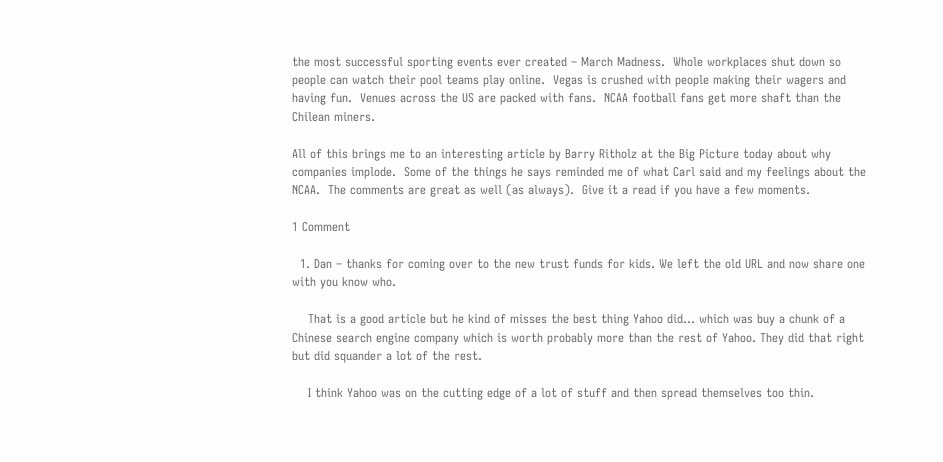the most successful sporting events ever created – March Madness.  Whole workplaces shut down so people can watch their pool teams play online.  Vegas is crushed with people making their wagers and having fun.  Venues across the US are packed with fans.  NCAA football fans get more shaft than the Chilean miners.

All of this brings me to an interesting article by Barry Ritholz at the Big Picture today about why companies implode.  Some of the things he says reminded me of what Carl said and my feelings about the NCAA.  The comments are great as well (as always).  Give it a read if you have a few moments.

1 Comment

  1. Dan – thanks for coming over to the new trust funds for kids. We left the old URL and now share one with you know who.

    That is a good article but he kind of misses the best thing Yahoo did… which was buy a chunk of a Chinese search engine company which is worth probably more than the rest of Yahoo. They did that right but did squander a lot of the rest.

    I think Yahoo was on the cutting edge of a lot of stuff and then spread themselves too thin.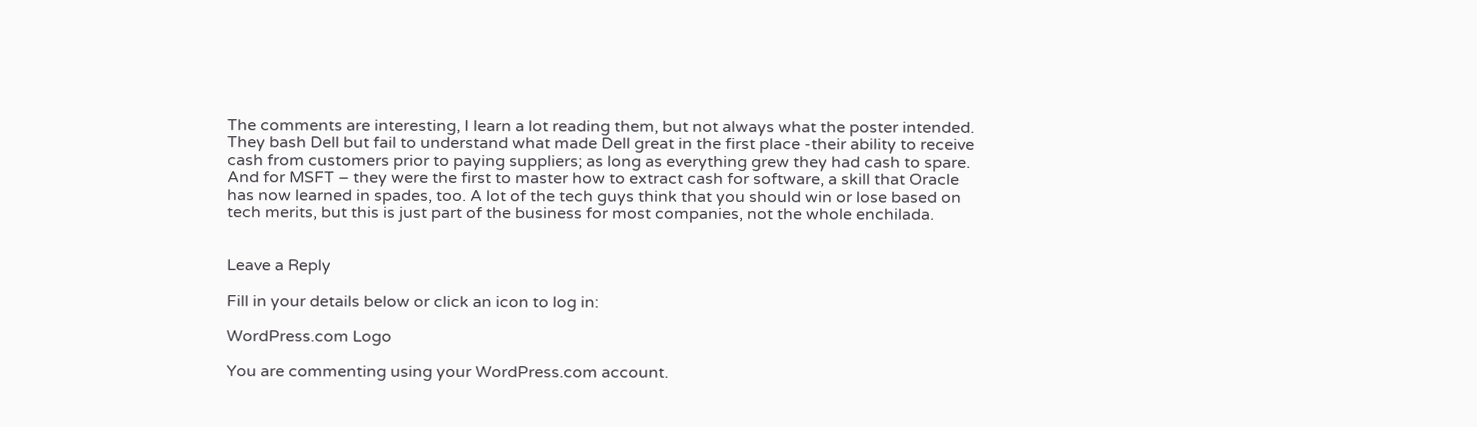The comments are interesting, I learn a lot reading them, but not always what the poster intended. They bash Dell but fail to understand what made Dell great in the first place -their ability to receive cash from customers prior to paying suppliers; as long as everything grew they had cash to spare. And for MSFT – they were the first to master how to extract cash for software, a skill that Oracle has now learned in spades, too. A lot of the tech guys think that you should win or lose based on tech merits, but this is just part of the business for most companies, not the whole enchilada.


Leave a Reply

Fill in your details below or click an icon to log in:

WordPress.com Logo

You are commenting using your WordPress.com account.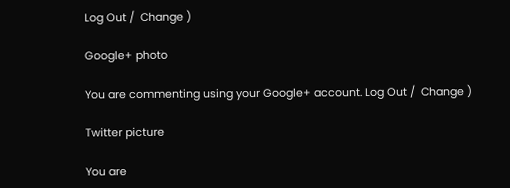Log Out /  Change )

Google+ photo

You are commenting using your Google+ account. Log Out /  Change )

Twitter picture

You are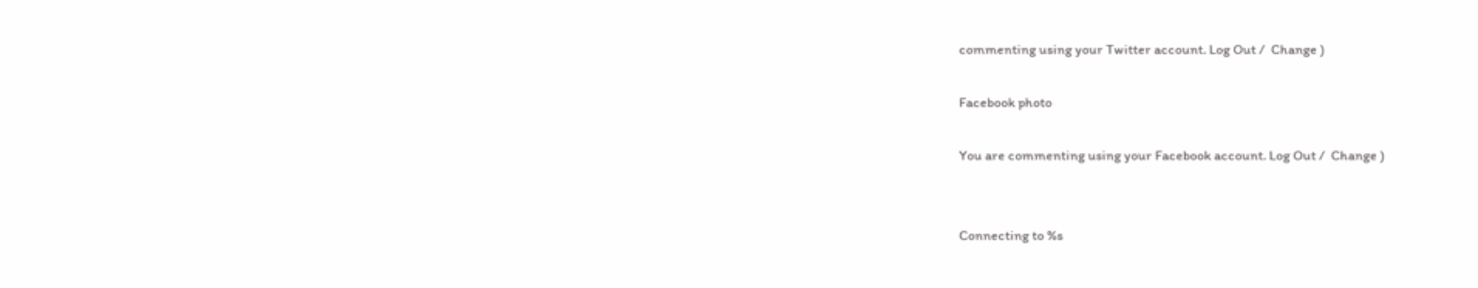commenting using your Twitter account. Log Out /  Change )

Facebook photo

You are commenting using your Facebook account. Log Out /  Change )


Connecting to %s